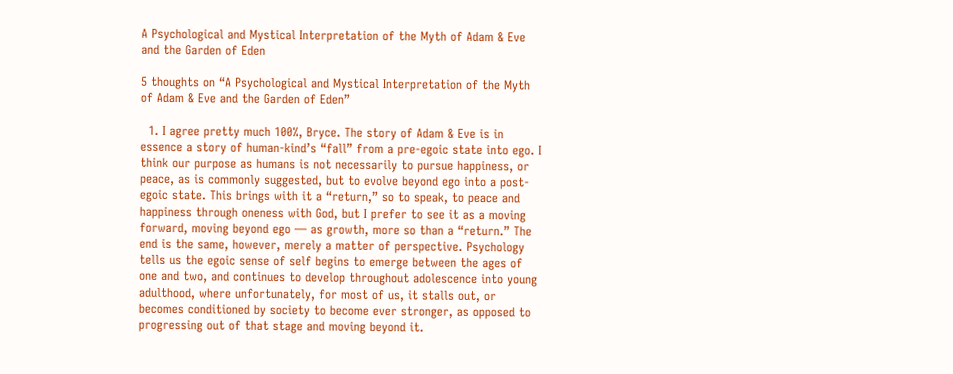A Psychological and Mystical Interpretation of the Myth of Adam & Eve and the Garden of Eden

5 thoughts on “A Psychological and Mystical Interpretation of the Myth of Adam & Eve and the Garden of Eden”

  1. I agree pretty much 100%, Bryce. The story of Adam & Eve is in essence a story of human-kind’s “fall” from a pre-egoic state into ego. I think our purpose as humans is not necessarily to pursue happiness, or peace, as is commonly suggested, but to evolve beyond ego into a post-egoic state. This brings with it a “return,” so to speak, to peace and happiness through oneness with God, but I prefer to see it as a moving forward, moving beyond ego — as growth, more so than a “return.” The end is the same, however, merely a matter of perspective. Psychology tells us the egoic sense of self begins to emerge between the ages of one and two, and continues to develop throughout adolescence into young adulthood, where unfortunately, for most of us, it stalls out, or becomes conditioned by society to become ever stronger, as opposed to progressing out of that stage and moving beyond it.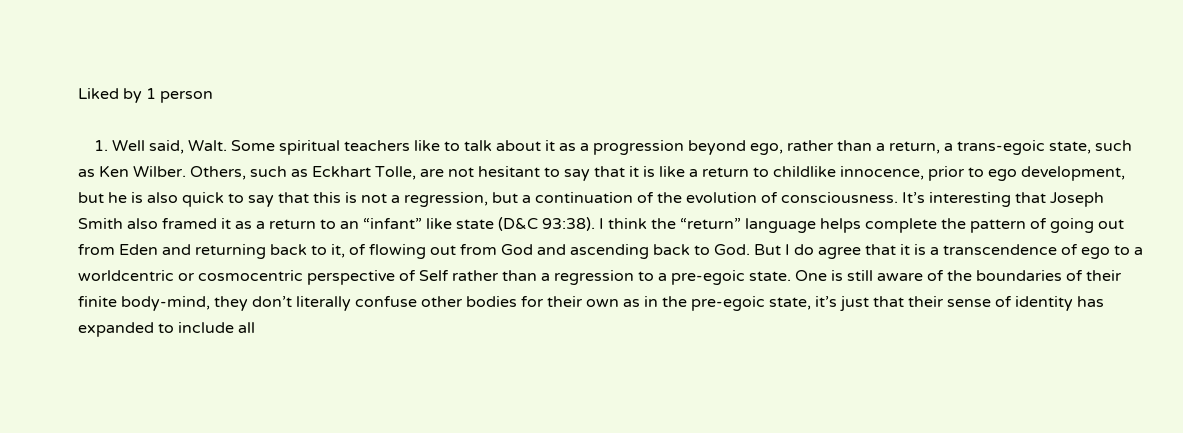Liked by 1 person

    1. Well said, Walt. Some spiritual teachers like to talk about it as a progression beyond ego, rather than a return, a trans-egoic state, such as Ken Wilber. Others, such as Eckhart Tolle, are not hesitant to say that it is like a return to childlike innocence, prior to ego development, but he is also quick to say that this is not a regression, but a continuation of the evolution of consciousness. It’s interesting that Joseph Smith also framed it as a return to an “infant” like state (D&C 93:38). I think the “return” language helps complete the pattern of going out from Eden and returning back to it, of flowing out from God and ascending back to God. But I do agree that it is a transcendence of ego to a worldcentric or cosmocentric perspective of Self rather than a regression to a pre-egoic state. One is still aware of the boundaries of their finite body-mind, they don’t literally confuse other bodies for their own as in the pre-egoic state, it’s just that their sense of identity has expanded to include all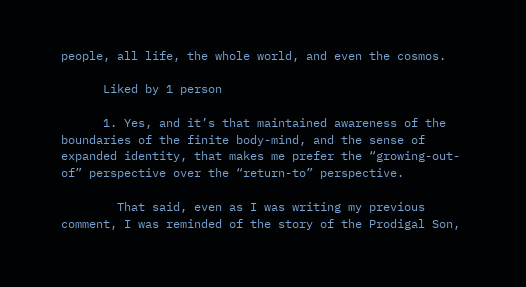people, all life, the whole world, and even the cosmos.

      Liked by 1 person

      1. Yes, and it’s that maintained awareness of the boundaries of the finite body-mind, and the sense of expanded identity, that makes me prefer the “growing-out-of” perspective over the “return-to” perspective.

        That said, even as I was writing my previous comment, I was reminded of the story of the Prodigal Son,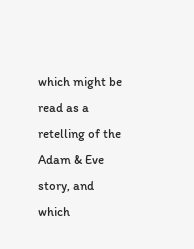which might be read as a retelling of the Adam & Eve story, and which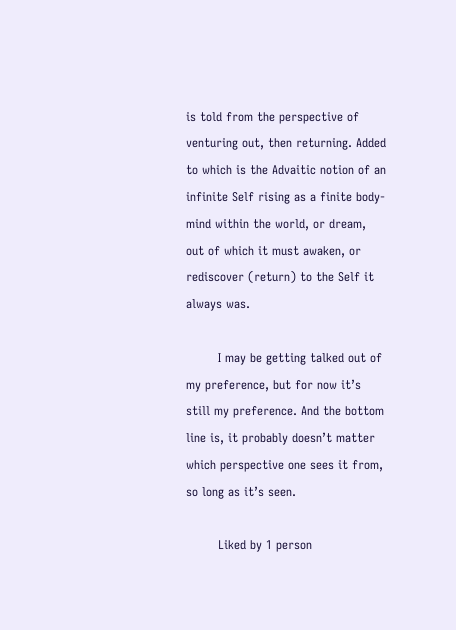is told from the perspective of venturing out, then returning. Added to which is the Advaitic notion of an infinite Self rising as a finite body-mind within the world, or dream, out of which it must awaken, or rediscover (return) to the Self it always was.

        I may be getting talked out of my preference, but for now it’s still my preference. And the bottom line is, it probably doesn’t matter which perspective one sees it from, so long as it’s seen.

        Liked by 1 person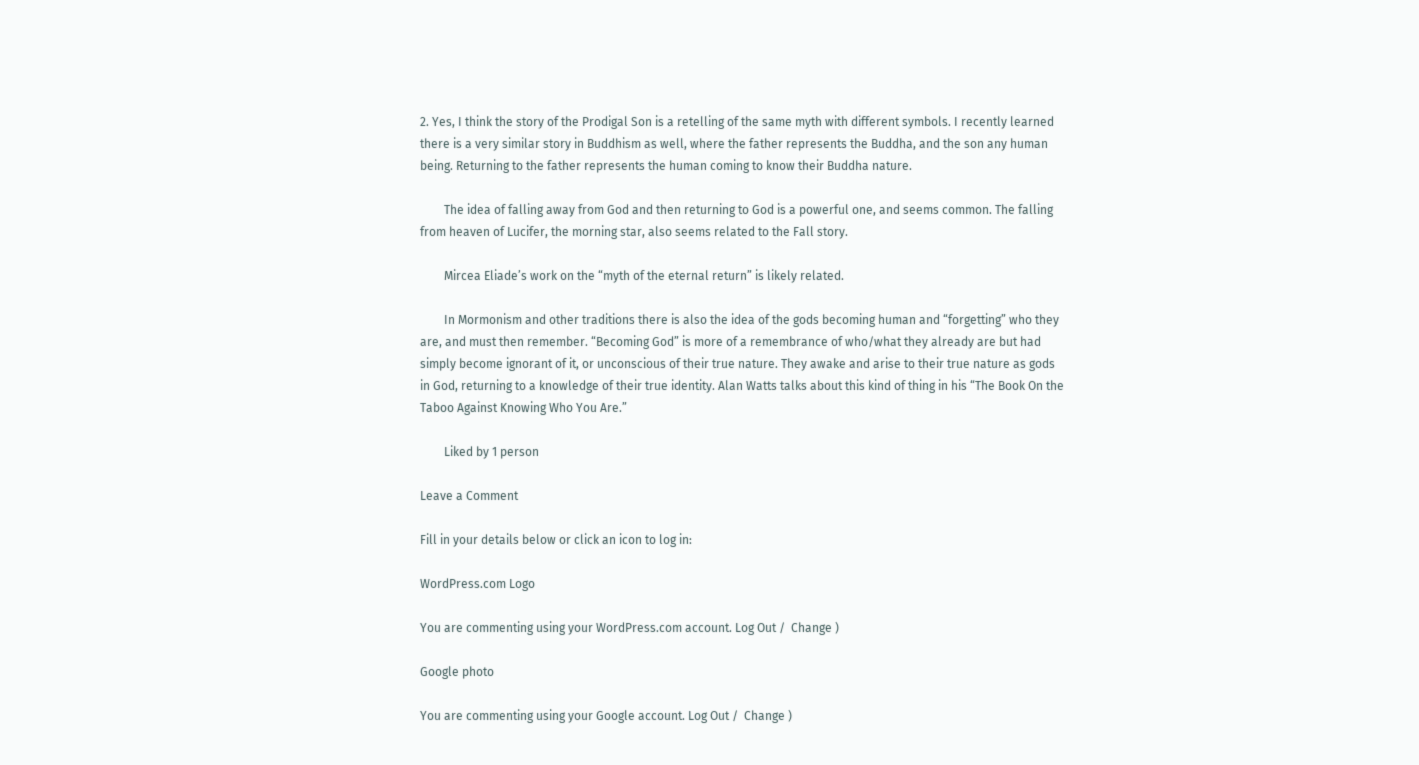2. Yes, I think the story of the Prodigal Son is a retelling of the same myth with different symbols. I recently learned there is a very similar story in Buddhism as well, where the father represents the Buddha, and the son any human being. Returning to the father represents the human coming to know their Buddha nature.

        The idea of falling away from God and then returning to God is a powerful one, and seems common. The falling from heaven of Lucifer, the morning star, also seems related to the Fall story.

        Mircea Eliade’s work on the “myth of the eternal return” is likely related.

        In Mormonism and other traditions there is also the idea of the gods becoming human and “forgetting” who they are, and must then remember. “Becoming God” is more of a remembrance of who/what they already are but had simply become ignorant of it, or unconscious of their true nature. They awake and arise to their true nature as gods in God, returning to a knowledge of their true identity. Alan Watts talks about this kind of thing in his “The Book On the Taboo Against Knowing Who You Are.”

        Liked by 1 person

Leave a Comment

Fill in your details below or click an icon to log in:

WordPress.com Logo

You are commenting using your WordPress.com account. Log Out /  Change )

Google photo

You are commenting using your Google account. Log Out /  Change )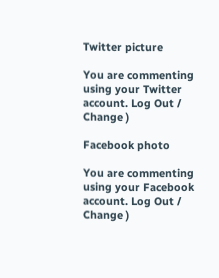Twitter picture

You are commenting using your Twitter account. Log Out /  Change )

Facebook photo

You are commenting using your Facebook account. Log Out /  Change )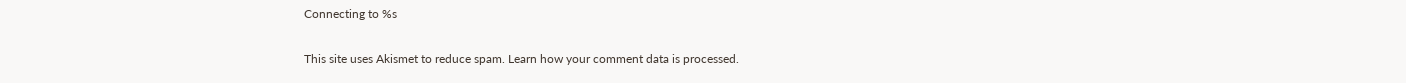Connecting to %s

This site uses Akismet to reduce spam. Learn how your comment data is processed.